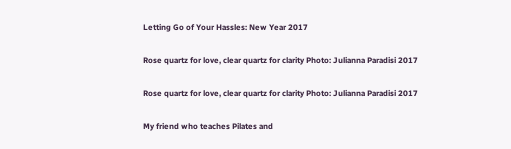Letting Go of Your Hassles: New Year 2017

Rose quartz for love, clear quartz for clarity Photo: Julianna Paradisi 2017

Rose quartz for love, clear quartz for clarity Photo: Julianna Paradisi 2017

My friend who teaches Pilates and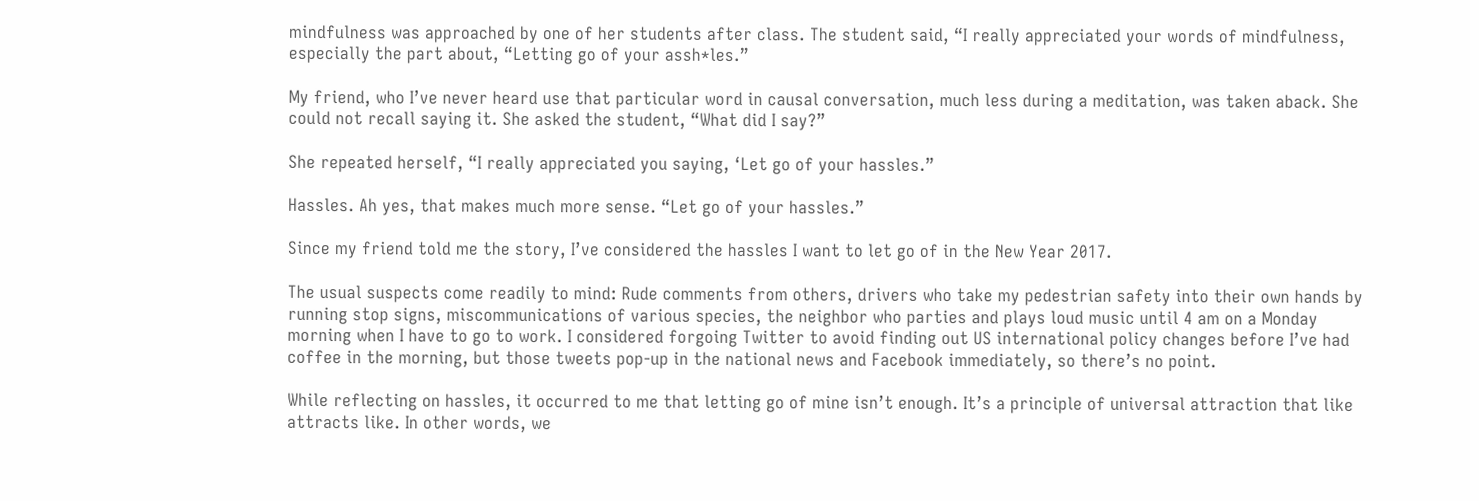mindfulness was approached by one of her students after class. The student said, “I really appreciated your words of mindfulness, especially the part about, “Letting go of your assh*les.”

My friend, who I’ve never heard use that particular word in causal conversation, much less during a meditation, was taken aback. She could not recall saying it. She asked the student, “What did I say?”

She repeated herself, “I really appreciated you saying, ‘Let go of your hassles.”

Hassles. Ah yes, that makes much more sense. “Let go of your hassles.”

Since my friend told me the story, I’ve considered the hassles I want to let go of in the New Year 2017.

The usual suspects come readily to mind: Rude comments from others, drivers who take my pedestrian safety into their own hands by running stop signs, miscommunications of various species, the neighbor who parties and plays loud music until 4 am on a Monday morning when I have to go to work. I considered forgoing Twitter to avoid finding out US international policy changes before I’ve had coffee in the morning, but those tweets pop-up in the national news and Facebook immediately, so there’s no point.

While reflecting on hassles, it occurred to me that letting go of mine isn’t enough. It’s a principle of universal attraction that like attracts like. In other words, we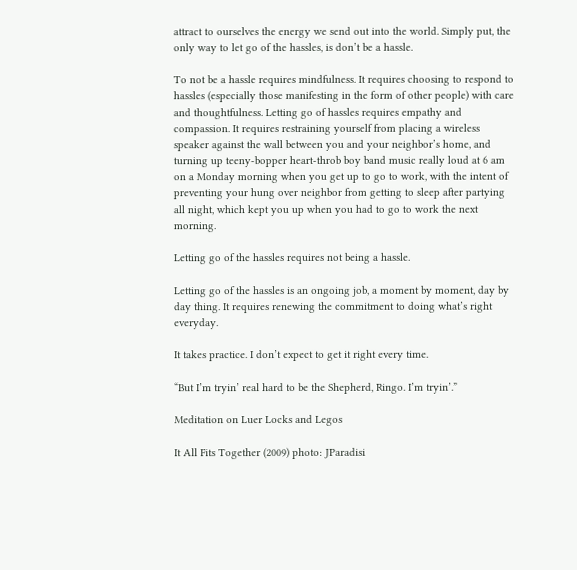attract to ourselves the energy we send out into the world. Simply put, the only way to let go of the hassles, is don’t be a hassle.

To not be a hassle requires mindfulness. It requires choosing to respond to hassles (especially those manifesting in the form of other people) with care and thoughtfulness. Letting go of hassles requires empathy and compassion. It requires restraining yourself from placing a wireless speaker against the wall between you and your neighbor’s home, and turning up teeny-bopper heart-throb boy band music really loud at 6 am on a Monday morning when you get up to go to work, with the intent of preventing your hung over neighbor from getting to sleep after partying all night, which kept you up when you had to go to work the next morning.

Letting go of the hassles requires not being a hassle.

Letting go of the hassles is an ongoing job, a moment by moment, day by day thing. It requires renewing the commitment to doing what’s right everyday.

It takes practice. I don’t expect to get it right every time.

“But I’m tryin’ real hard to be the Shepherd, Ringo. I’m tryin’.”

Meditation on Luer Locks and Legos

It All Fits Together (2009) photo: JParadisi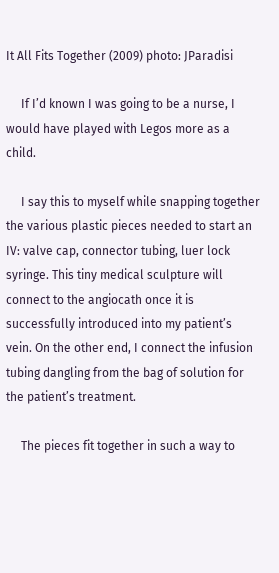It All Fits Together (2009) photo: JParadisi

     If I’d known I was going to be a nurse, I would have played with Legos more as a child.

     I say this to myself while snapping together the various plastic pieces needed to start an IV: valve cap, connector tubing, luer lock syringe. This tiny medical sculpture will connect to the angiocath once it is successfully introduced into my patient’s vein. On the other end, I connect the infusion tubing dangling from the bag of solution for the patient’s treatment.

     The pieces fit together in such a way to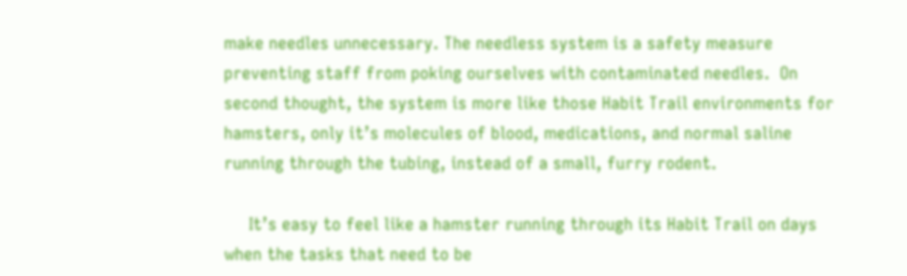make needles unnecessary. The needless system is a safety measure  preventing staff from poking ourselves with contaminated needles.  On second thought, the system is more like those Habit Trail environments for hamsters, only it’s molecules of blood, medications, and normal saline running through the tubing, instead of a small, furry rodent.

     It’s easy to feel like a hamster running through its Habit Trail on days when the tasks that need to be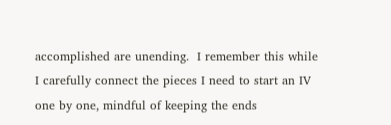accomplished are unending.  I remember this while I carefully connect the pieces I need to start an IV one by one, mindful of keeping the ends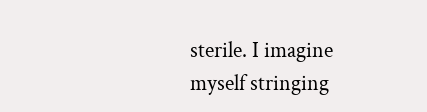sterile. I imagine myself stringing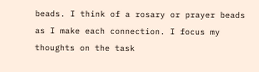beads. I think of a rosary or prayer beads as I make each connection. I focus my thoughts on the task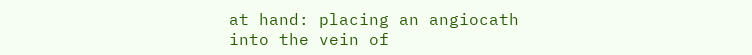at hand: placing an angiocath into the vein of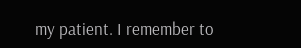my patient. I remember to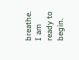breathe. I am ready to begin.